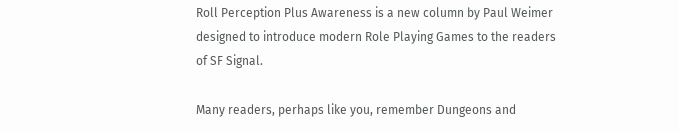Roll Perception Plus Awareness is a new column by Paul Weimer designed to introduce modern Role Playing Games to the readers of SF Signal.

Many readers, perhaps like you, remember Dungeons and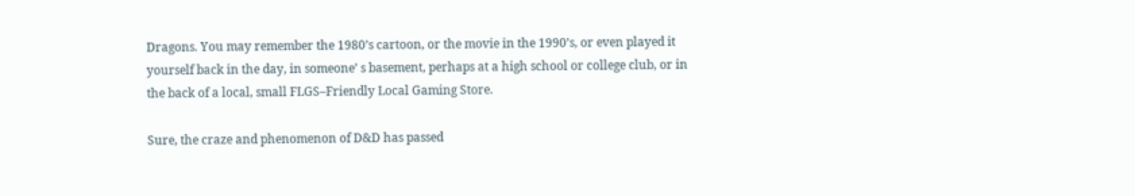Dragons. You may remember the 1980’s cartoon, or the movie in the 1990’s, or even played it yourself back in the day, in someone’ s basement, perhaps at a high school or college club, or in the back of a local, small FLGS–Friendly Local Gaming Store.

Sure, the craze and phenomenon of D&D has passed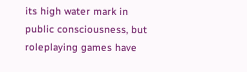its high water mark in public consciousness, but roleplaying games have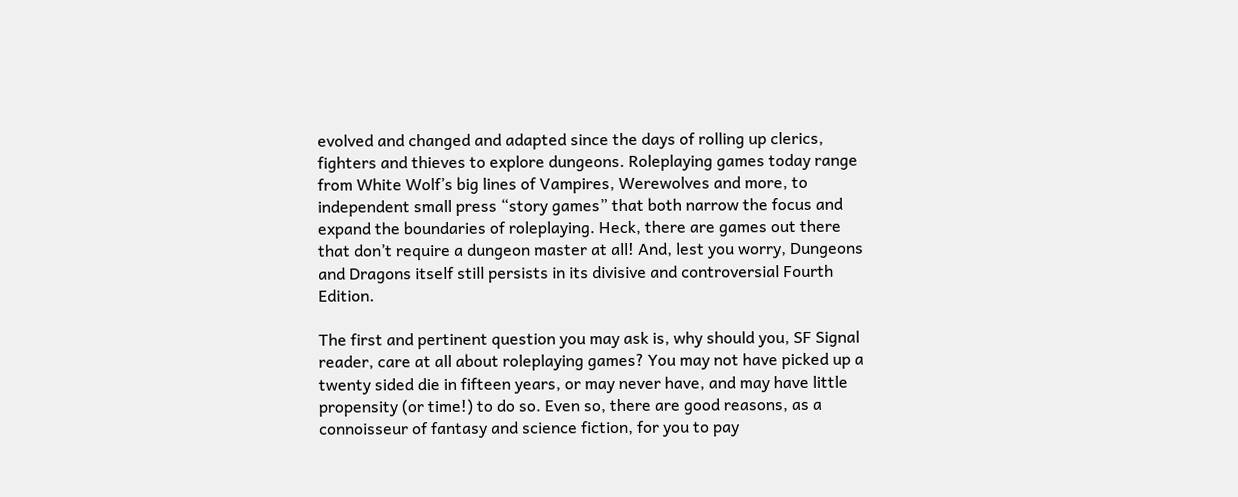evolved and changed and adapted since the days of rolling up clerics, fighters and thieves to explore dungeons. Roleplaying games today range from White Wolf’s big lines of Vampires, Werewolves and more, to independent small press “story games” that both narrow the focus and expand the boundaries of roleplaying. Heck, there are games out there that don’t require a dungeon master at all! And, lest you worry, Dungeons and Dragons itself still persists in its divisive and controversial Fourth Edition.

The first and pertinent question you may ask is, why should you, SF Signal reader, care at all about roleplaying games? You may not have picked up a twenty sided die in fifteen years, or may never have, and may have little propensity (or time!) to do so. Even so, there are good reasons, as a connoisseur of fantasy and science fiction, for you to pay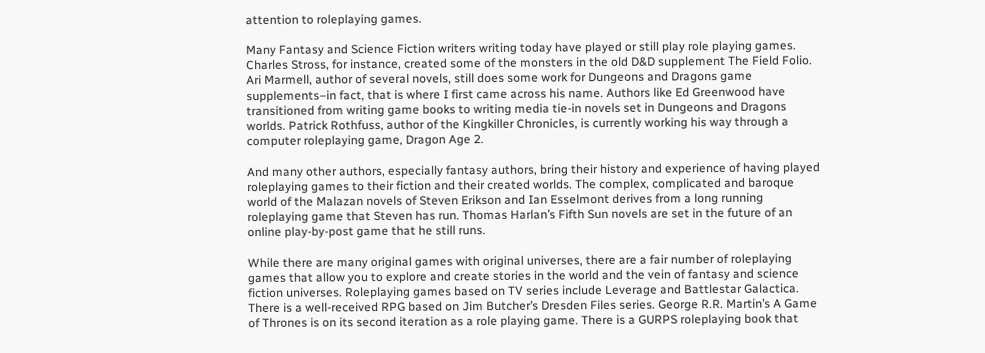attention to roleplaying games.

Many Fantasy and Science Fiction writers writing today have played or still play role playing games. Charles Stross, for instance, created some of the monsters in the old D&D supplement The Field Folio. Ari Marmell, author of several novels, still does some work for Dungeons and Dragons game supplements–in fact, that is where I first came across his name. Authors like Ed Greenwood have transitioned from writing game books to writing media tie-in novels set in Dungeons and Dragons worlds. Patrick Rothfuss, author of the Kingkiller Chronicles, is currently working his way through a computer roleplaying game, Dragon Age 2.

And many other authors, especially fantasy authors, bring their history and experience of having played roleplaying games to their fiction and their created worlds. The complex, complicated and baroque world of the Malazan novels of Steven Erikson and Ian Esselmont derives from a long running roleplaying game that Steven has run. Thomas Harlan’s Fifth Sun novels are set in the future of an online play-by-post game that he still runs.

While there are many original games with original universes, there are a fair number of roleplaying games that allow you to explore and create stories in the world and the vein of fantasy and science fiction universes. Roleplaying games based on TV series include Leverage and Battlestar Galactica. There is a well-received RPG based on Jim Butcher’s Dresden Files series. George R.R. Martin’s A Game of Thrones is on its second iteration as a role playing game. There is a GURPS roleplaying book that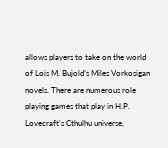allows players to take on the world of Lois M. Bujold’s Miles Vorkosigan novels. There are numerous role playing games that play in H.P. Lovecraft’s Cthulhu universe,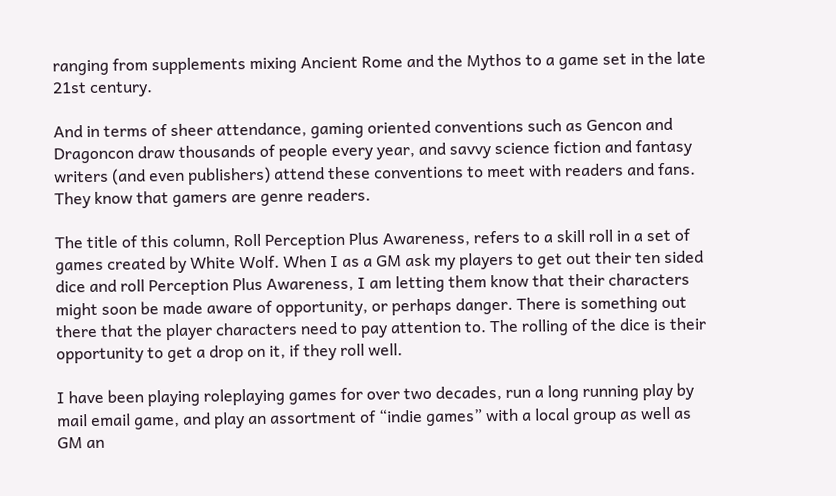ranging from supplements mixing Ancient Rome and the Mythos to a game set in the late 21st century.

And in terms of sheer attendance, gaming oriented conventions such as Gencon and Dragoncon draw thousands of people every year, and savvy science fiction and fantasy writers (and even publishers) attend these conventions to meet with readers and fans. They know that gamers are genre readers.

The title of this column, Roll Perception Plus Awareness, refers to a skill roll in a set of games created by White Wolf. When I as a GM ask my players to get out their ten sided dice and roll Perception Plus Awareness, I am letting them know that their characters might soon be made aware of opportunity, or perhaps danger. There is something out there that the player characters need to pay attention to. The rolling of the dice is their opportunity to get a drop on it, if they roll well.

I have been playing roleplaying games for over two decades, run a long running play by mail email game, and play an assortment of “indie games” with a local group as well as GM an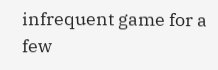infrequent game for a few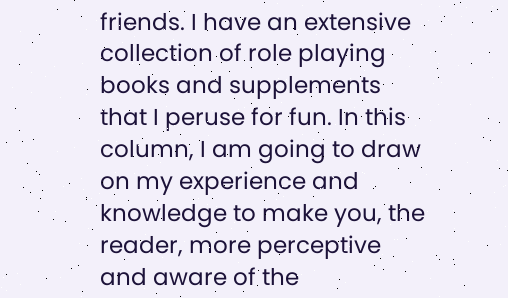friends. I have an extensive collection of role playing books and supplements that I peruse for fun. In this column, I am going to draw on my experience and knowledge to make you, the reader, more perceptive and aware of the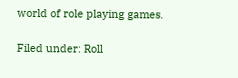world of role playing games.

Filed under: Roll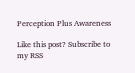Perception Plus Awareness

Like this post? Subscribe to my RSS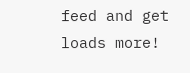feed and get loads more!